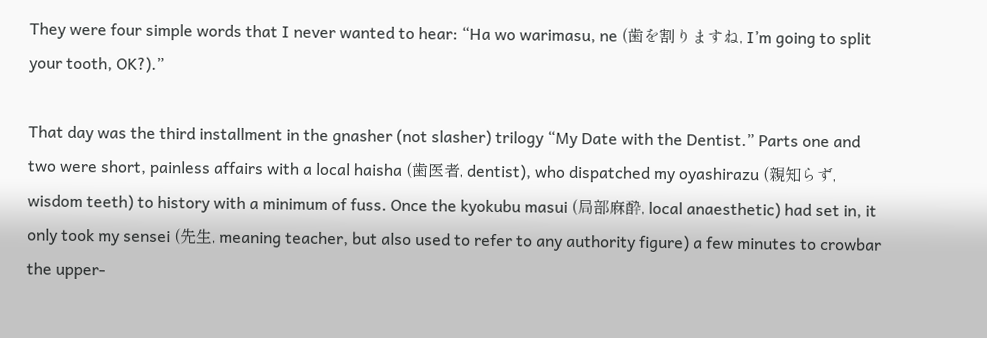They were four simple words that I never wanted to hear: “Ha wo warimasu, ne (歯を割りますね, I’m going to split your tooth, OK?).”

That day was the third installment in the gnasher (not slasher) trilogy “My Date with the Dentist.” Parts one and two were short, painless affairs with a local haisha (歯医者, dentist), who dispatched my oyashirazu (親知らず, wisdom teeth) to history with a minimum of fuss. Once the kyokubu masui (局部麻酔, local anaesthetic) had set in, it only took my sensei (先生, meaning teacher, but also used to refer to any authority figure) a few minutes to crowbar the upper-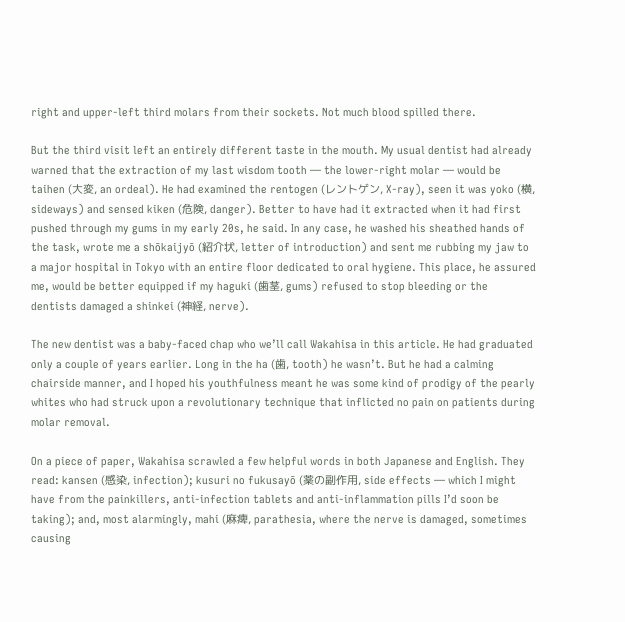right and upper-left third molars from their sockets. Not much blood spilled there.

But the third visit left an entirely different taste in the mouth. My usual dentist had already warned that the extraction of my last wisdom tooth — the lower-right molar — would be taihen (大変, an ordeal). He had examined the rentogen (レントゲン, X-ray), seen it was yoko (横, sideways) and sensed kiken (危険, danger). Better to have had it extracted when it had first pushed through my gums in my early 20s, he said. In any case, he washed his sheathed hands of the task, wrote me a shōkaijyō (紹介状, letter of introduction) and sent me rubbing my jaw to a major hospital in Tokyo with an entire floor dedicated to oral hygiene. This place, he assured me, would be better equipped if my haguki (歯茎, gums) refused to stop bleeding or the dentists damaged a shinkei (神経, nerve).

The new dentist was a baby-faced chap who we’ll call Wakahisa in this article. He had graduated only a couple of years earlier. Long in the ha (歯, tooth) he wasn’t. But he had a calming chairside manner, and I hoped his youthfulness meant he was some kind of prodigy of the pearly whites who had struck upon a revolutionary technique that inflicted no pain on patients during molar removal.

On a piece of paper, Wakahisa scrawled a few helpful words in both Japanese and English. They read: kansen (感染, infection); kusuri no fukusayō (薬の副作用, side effects — which I might have from the painkillers, anti-infection tablets and anti-inflammation pills I’d soon be taking); and, most alarmingly, mahi (麻痺, parathesia, where the nerve is damaged, sometimes causing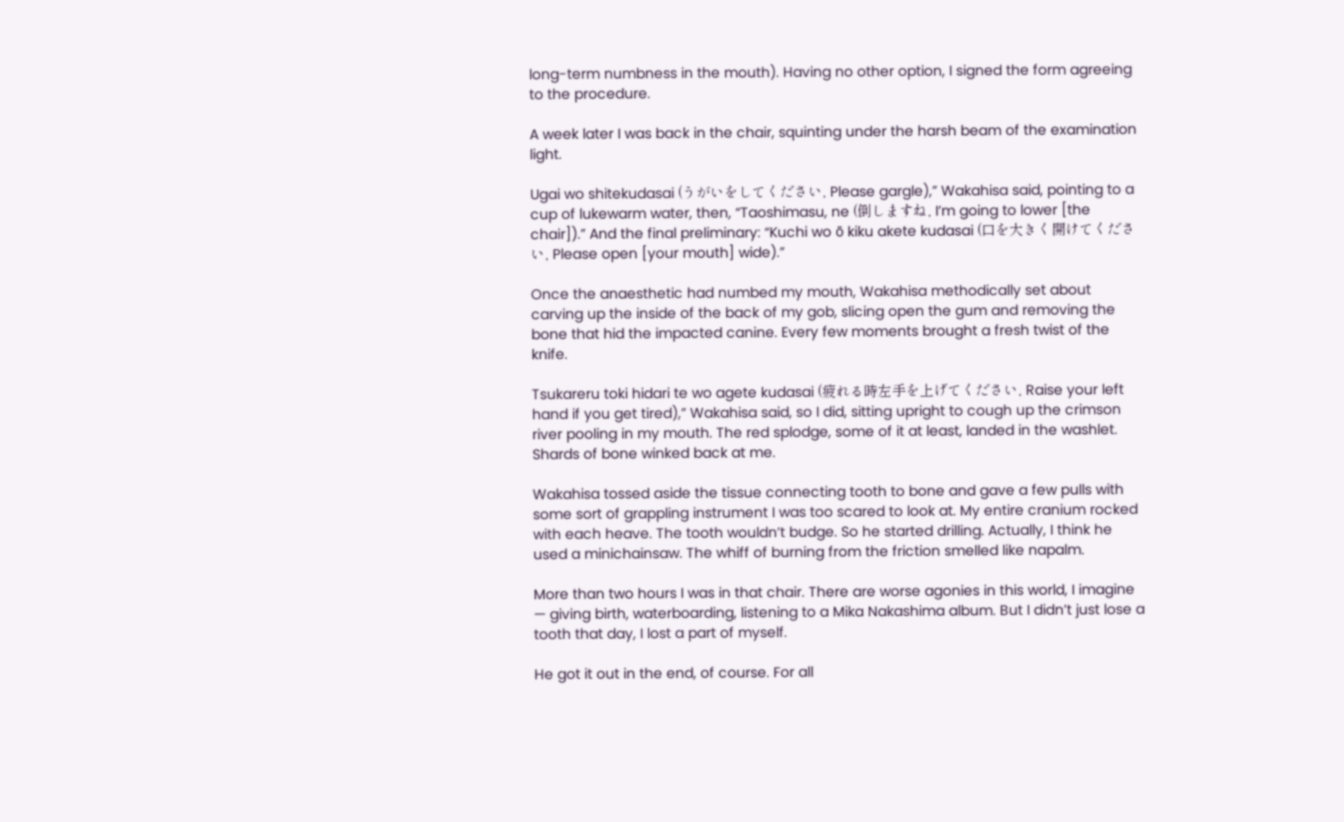long-term numbness in the mouth). Having no other option, I signed the form agreeing to the procedure.

A week later I was back in the chair, squinting under the harsh beam of the examination light.

Ugai wo shitekudasai (うがいをしてください, Please gargle),” Wakahisa said, pointing to a cup of lukewarm water, then, “Taoshimasu, ne (倒しますね, I’m going to lower [the chair]).” And the final preliminary: “Kuchi wo ō kiku akete kudasai (口を大きく開けてください, Please open [your mouth] wide).”

Once the anaesthetic had numbed my mouth, Wakahisa methodically set about carving up the inside of the back of my gob, slicing open the gum and removing the bone that hid the impacted canine. Every few moments brought a fresh twist of the knife.

Tsukareru toki hidari te wo agete kudasai (疲れる時左手を上げてください, Raise your left hand if you get tired),” Wakahisa said, so I did, sitting upright to cough up the crimson river pooling in my mouth. The red splodge, some of it at least, landed in the washlet. Shards of bone winked back at me.

Wakahisa tossed aside the tissue connecting tooth to bone and gave a few pulls with some sort of grappling instrument I was too scared to look at. My entire cranium rocked with each heave. The tooth wouldn’t budge. So he started drilling. Actually, I think he used a minichainsaw. The whiff of burning from the friction smelled like napalm.

More than two hours I was in that chair. There are worse agonies in this world, I imagine — giving birth, waterboarding, listening to a Mika Nakashima album. But I didn’t just lose a tooth that day, I lost a part of myself.

He got it out in the end, of course. For all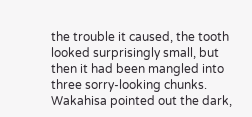the trouble it caused, the tooth looked surprisingly small, but then it had been mangled into three sorry-looking chunks. Wakahisa pointed out the dark,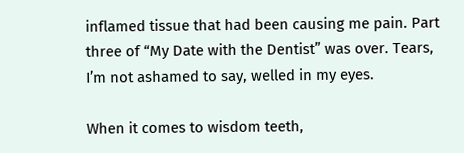inflamed tissue that had been causing me pain. Part three of “My Date with the Dentist” was over. Tears, I’m not ashamed to say, welled in my eyes.

When it comes to wisdom teeth,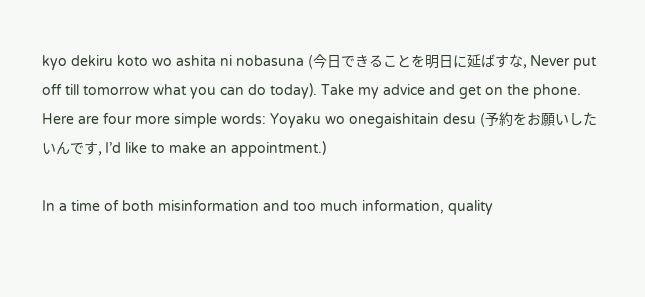kyo dekiru koto wo ashita ni nobasuna (今日できることを明日に延ばすな, Never put off till tomorrow what you can do today). Take my advice and get on the phone. Here are four more simple words: Yoyaku wo onegaishitain desu (予約をお願いしたいんです, I’d like to make an appointment.)

In a time of both misinformation and too much information, quality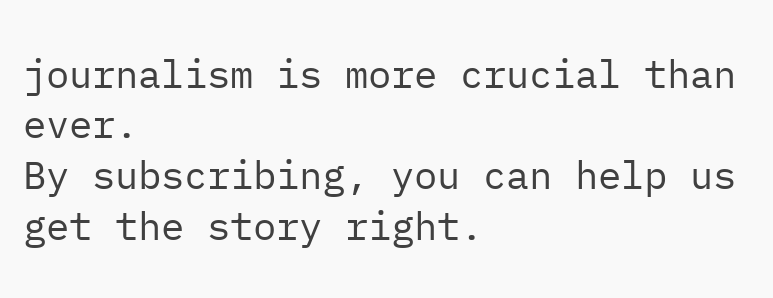journalism is more crucial than ever.
By subscribing, you can help us get the story right.